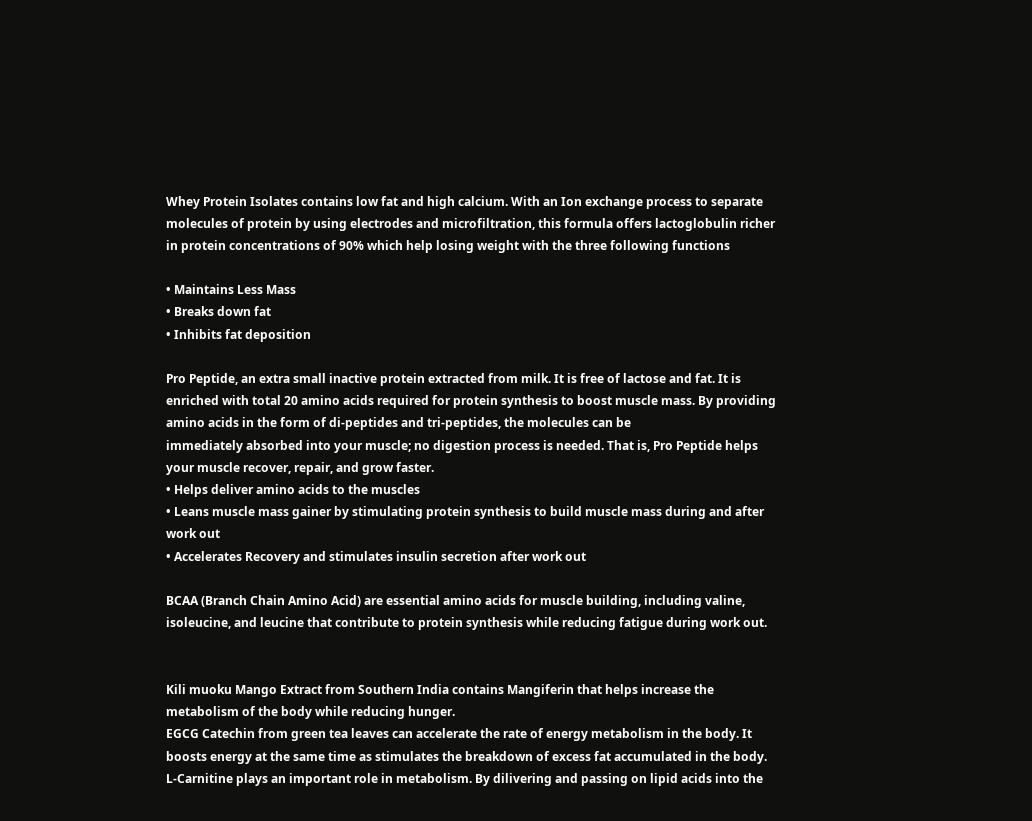Whey Protein Isolates contains low fat and high calcium. With an Ion exchange process to separate molecules of protein by using electrodes and microfiltration, this formula offers lactoglobulin richer in protein concentrations of 90% which help losing weight with the three following functions

• Maintains Less Mass
• Breaks down fat
• Inhibits fat deposition

Pro Peptide, an extra small inactive protein extracted from milk. It is free of lactose and fat. It is enriched with total 20 amino acids required for protein synthesis to boost muscle mass. By providing amino acids in the form of di-peptides and tri-peptides, the molecules can be
immediately absorbed into your muscle; no digestion process is needed. That is, Pro Peptide helps your muscle recover, repair, and grow faster.
• Helps deliver amino acids to the muscles
• Leans muscle mass gainer by stimulating protein synthesis to build muscle mass during and after work out
• Accelerates Recovery and stimulates insulin secretion after work out

BCAA (Branch Chain Amino Acid) are essential amino acids for muscle building, including valine, isoleucine, and leucine that contribute to protein synthesis while reducing fatigue during work out.


Kili muoku Mango Extract from Southern India contains Mangiferin that helps increase the metabolism of the body while reducing hunger.
EGCG Catechin from green tea leaves can accelerate the rate of energy metabolism in the body. It boosts energy at the same time as stimulates the breakdown of excess fat accumulated in the body.
L-Carnitine plays an important role in metabolism. By dilivering and passing on lipid acids into the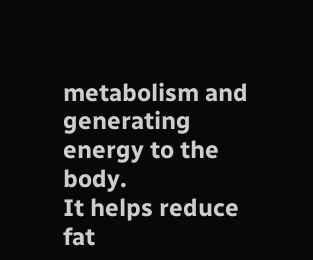metabolism and generating energy to the body.
It helps reduce fat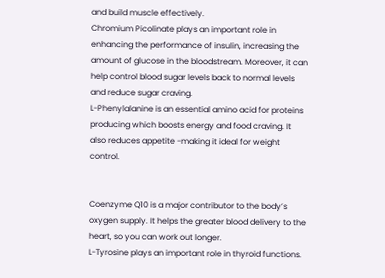and build muscle effectively.
Chromium Picolinate plays an important role in enhancing the performance of insulin, increasing the amount of glucose in the bloodstream. Moreover, it can help control blood sugar levels back to normal levels and reduce sugar craving.
L-Phenylalanine is an essential amino acid for proteins producing which boosts energy and food craving. It also reduces appetite -making it ideal for weight control.


Coenzyme Q10 is a major contributor to the body’s oxygen supply. It helps the greater blood delivery to the heart, so you can work out longer.
L-Tyrosine plays an important role in thyroid functions.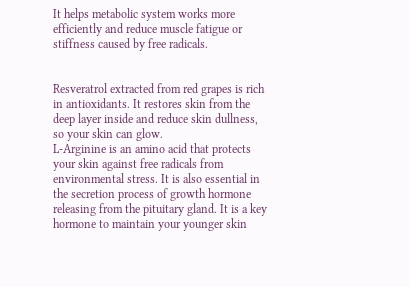It helps metabolic system works more efficiently and reduce muscle fatigue or stiffness caused by free radicals.


Resveratrol extracted from red grapes is rich in antioxidants. It restores skin from the deep layer inside and reduce skin dullness, so your skin can glow.
L-Arginine is an amino acid that protects your skin against free radicals from environmental stress. It is also essential in the secretion process of growth hormone releasing from the pituitary gland. It is a key hormone to maintain your younger skin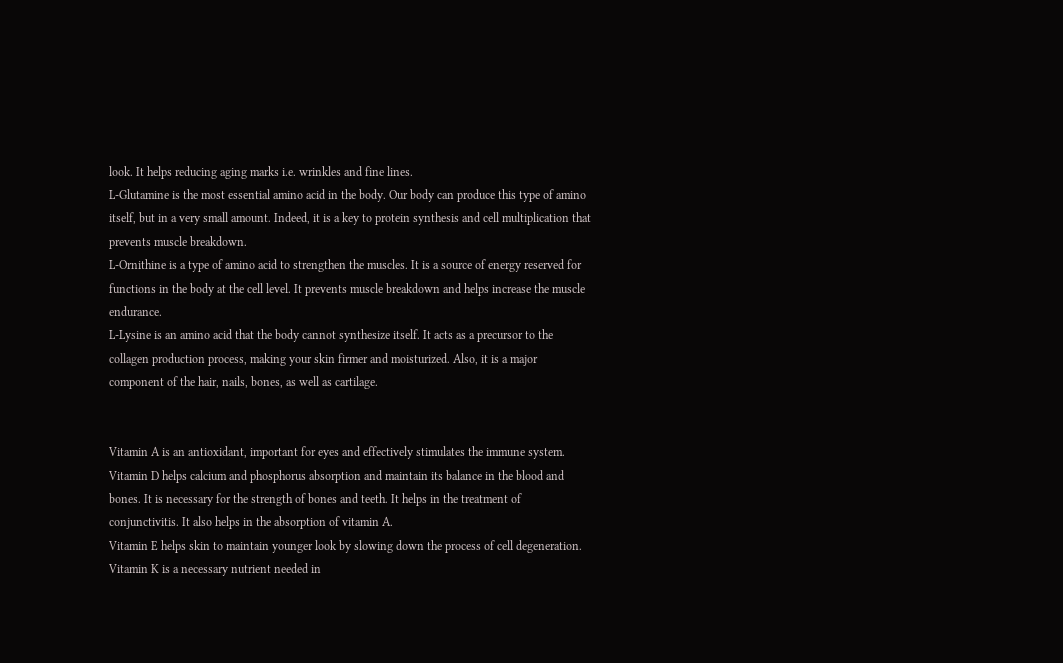look. It helps reducing aging marks i.e. wrinkles and fine lines.
L-Glutamine is the most essential amino acid in the body. Our body can produce this type of amino itself, but in a very small amount. Indeed, it is a key to protein synthesis and cell multiplication that prevents muscle breakdown.
L-Ornithine is a type of amino acid to strengthen the muscles. It is a source of energy reserved for functions in the body at the cell level. It prevents muscle breakdown and helps increase the muscle endurance.
L-Lysine is an amino acid that the body cannot synthesize itself. It acts as a precursor to the collagen production process, making your skin firmer and moisturized. Also, it is a major component of the hair, nails, bones, as well as cartilage.


Vitamin A is an antioxidant, important for eyes and effectively stimulates the immune system.
Vitamin D helps calcium and phosphorus absorption and maintain its balance in the blood and bones. It is necessary for the strength of bones and teeth. It helps in the treatment of conjunctivitis. It also helps in the absorption of vitamin A.
Vitamin E helps skin to maintain younger look by slowing down the process of cell degeneration.
Vitamin K is a necessary nutrient needed in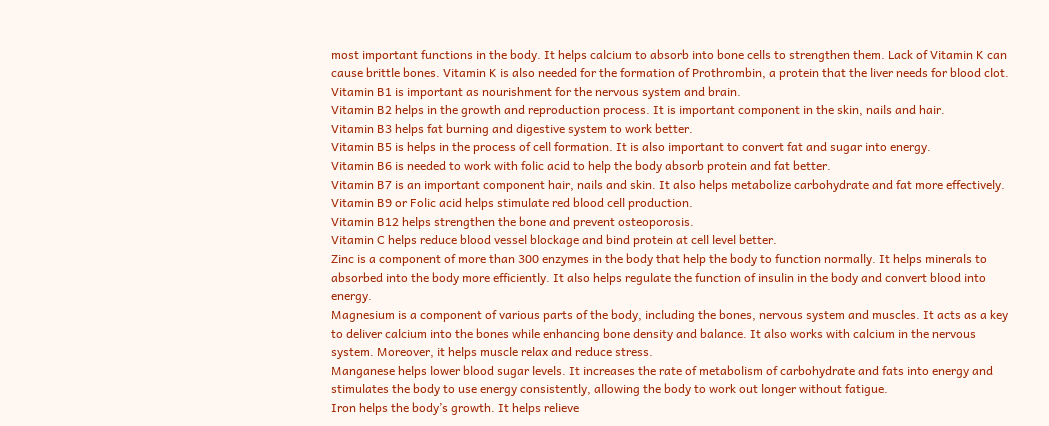most important functions in the body. It helps calcium to absorb into bone cells to strengthen them. Lack of Vitamin K can cause brittle bones. Vitamin K is also needed for the formation of Prothrombin, a protein that the liver needs for blood clot.
Vitamin B1 is important as nourishment for the nervous system and brain.
Vitamin B2 helps in the growth and reproduction process. It is important component in the skin, nails and hair.
Vitamin B3 helps fat burning and digestive system to work better.
Vitamin B5 is helps in the process of cell formation. It is also important to convert fat and sugar into energy.
Vitamin B6 is needed to work with folic acid to help the body absorb protein and fat better.
Vitamin B7 is an important component hair, nails and skin. It also helps metabolize carbohydrate and fat more effectively.
Vitamin B9 or Folic acid helps stimulate red blood cell production.
Vitamin B12 helps strengthen the bone and prevent osteoporosis.
Vitamin C helps reduce blood vessel blockage and bind protein at cell level better.
Zinc is a component of more than 300 enzymes in the body that help the body to function normally. It helps minerals to absorbed into the body more efficiently. It also helps regulate the function of insulin in the body and convert blood into energy.
Magnesium is a component of various parts of the body, including the bones, nervous system and muscles. It acts as a key to deliver calcium into the bones while enhancing bone density and balance. It also works with calcium in the nervous system. Moreover, it helps muscle relax and reduce stress.
Manganese helps lower blood sugar levels. It increases the rate of metabolism of carbohydrate and fats into energy and stimulates the body to use energy consistently, allowing the body to work out longer without fatigue.
Iron helps the body’s growth. It helps relieve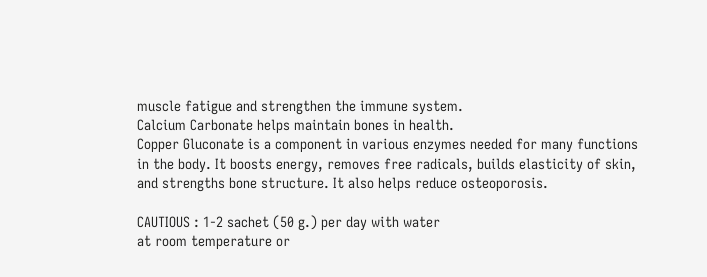muscle fatigue and strengthen the immune system.
Calcium Carbonate helps maintain bones in health.
Copper Gluconate is a component in various enzymes needed for many functions in the body. It boosts energy, removes free radicals, builds elasticity of skin, and strengths bone structure. It also helps reduce osteoporosis.

CAUTIOUS : 1-2 sachet (50 g.) per day with water
at room temperature or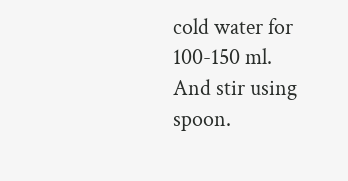cold water for 100-150 ml.
And stir using spoon.